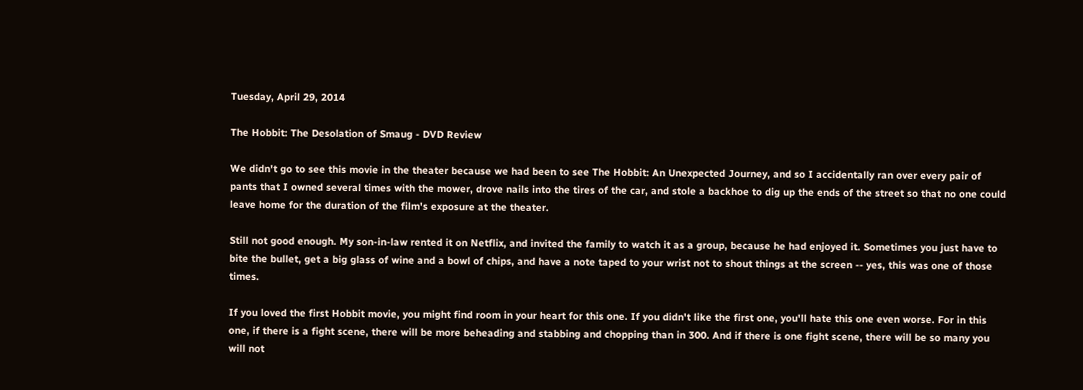Tuesday, April 29, 2014

The Hobbit: The Desolation of Smaug - DVD Review

We didn't go to see this movie in the theater because we had been to see The Hobbit: An Unexpected Journey, and so I accidentally ran over every pair of pants that I owned several times with the mower, drove nails into the tires of the car, and stole a backhoe to dig up the ends of the street so that no one could leave home for the duration of the film's exposure at the theater.

Still not good enough. My son-in-law rented it on Netflix, and invited the family to watch it as a group, because he had enjoyed it. Sometimes you just have to bite the bullet, get a big glass of wine and a bowl of chips, and have a note taped to your wrist not to shout things at the screen -- yes, this was one of those times.

If you loved the first Hobbit movie, you might find room in your heart for this one. If you didn't like the first one, you'll hate this one even worse. For in this one, if there is a fight scene, there will be more beheading and stabbing and chopping than in 300. And if there is one fight scene, there will be so many you will not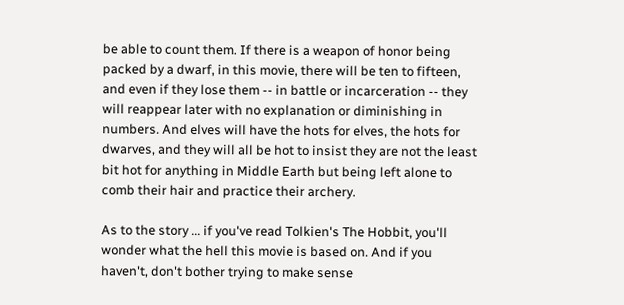be able to count them. If there is a weapon of honor being packed by a dwarf, in this movie, there will be ten to fifteen, and even if they lose them -- in battle or incarceration -- they will reappear later with no explanation or diminishing in numbers. And elves will have the hots for elves, the hots for dwarves, and they will all be hot to insist they are not the least bit hot for anything in Middle Earth but being left alone to comb their hair and practice their archery.

As to the story ... if you've read Tolkien's The Hobbit, you'll wonder what the hell this movie is based on. And if you haven't, don't bother trying to make sense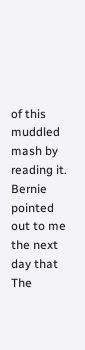of this muddled mash by reading it. Bernie pointed out to me the next day that The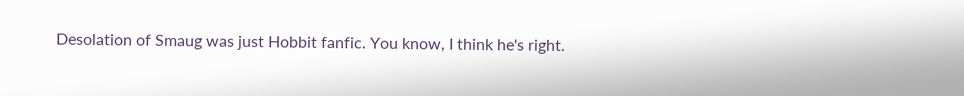Desolation of Smaug was just Hobbit fanfic. You know, I think he's right.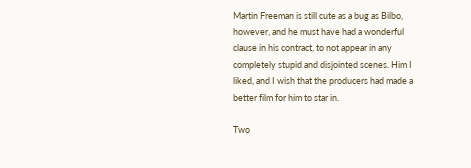Martin Freeman is still cute as a bug as Bilbo, however, and he must have had a wonderful clause in his contract, to not appear in any completely stupid and disjointed scenes. Him I liked, and I wish that the producers had made a better film for him to star in.

Two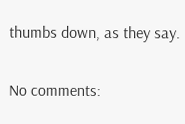thumbs down, as they say.

No comments: